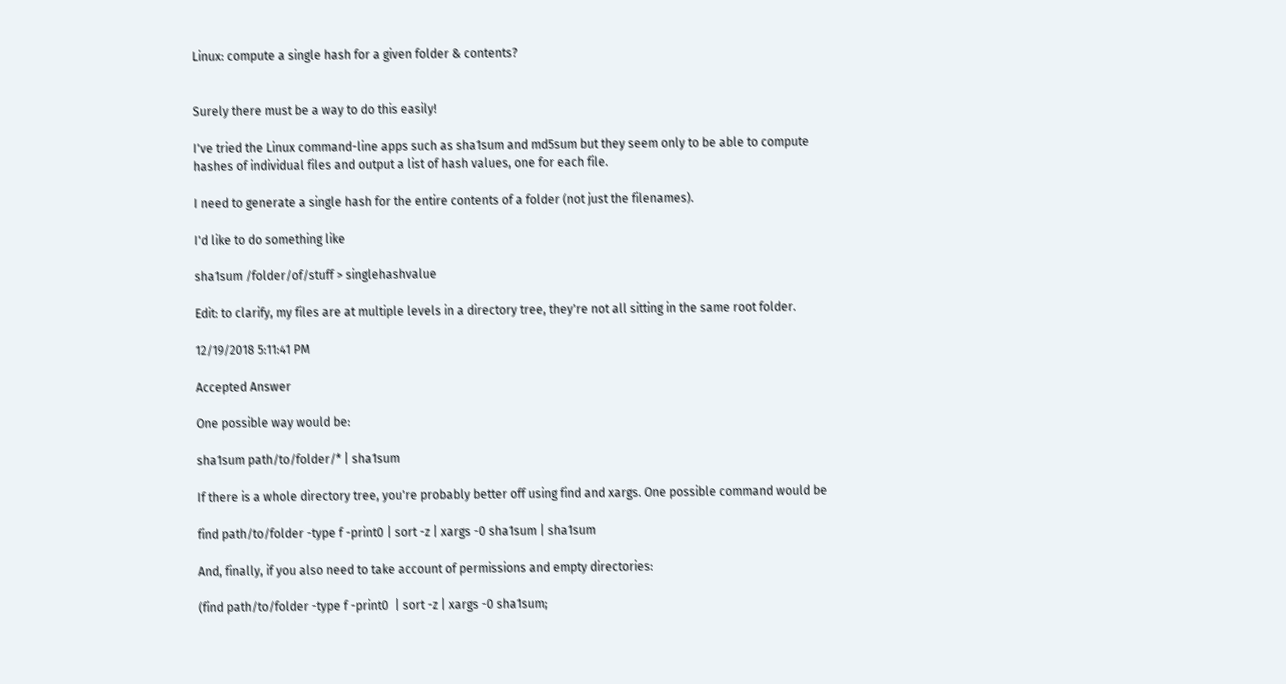Linux: compute a single hash for a given folder & contents?


Surely there must be a way to do this easily!

I've tried the Linux command-line apps such as sha1sum and md5sum but they seem only to be able to compute hashes of individual files and output a list of hash values, one for each file.

I need to generate a single hash for the entire contents of a folder (not just the filenames).

I'd like to do something like

sha1sum /folder/of/stuff > singlehashvalue

Edit: to clarify, my files are at multiple levels in a directory tree, they're not all sitting in the same root folder.

12/19/2018 5:11:41 PM

Accepted Answer

One possible way would be:

sha1sum path/to/folder/* | sha1sum

If there is a whole directory tree, you're probably better off using find and xargs. One possible command would be

find path/to/folder -type f -print0 | sort -z | xargs -0 sha1sum | sha1sum

And, finally, if you also need to take account of permissions and empty directories:

(find path/to/folder -type f -print0  | sort -z | xargs -0 sha1sum;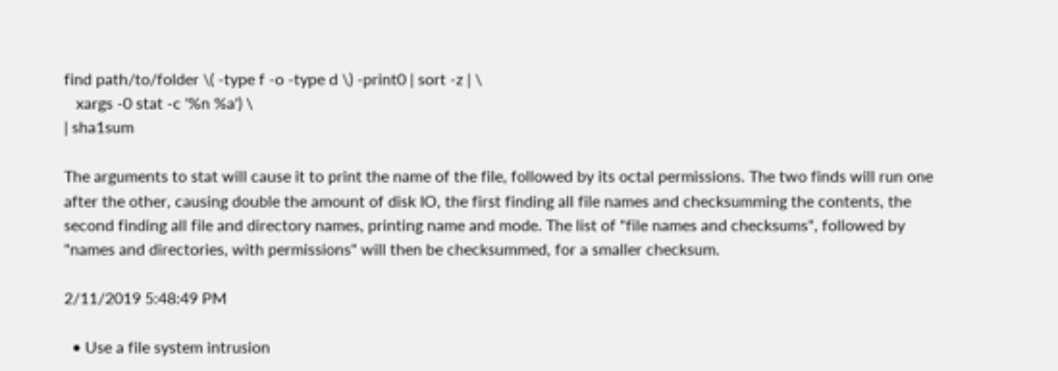find path/to/folder \( -type f -o -type d \) -print0 | sort -z | \
   xargs -0 stat -c '%n %a') \
| sha1sum

The arguments to stat will cause it to print the name of the file, followed by its octal permissions. The two finds will run one after the other, causing double the amount of disk IO, the first finding all file names and checksumming the contents, the second finding all file and directory names, printing name and mode. The list of "file names and checksums", followed by "names and directories, with permissions" will then be checksummed, for a smaller checksum.

2/11/2019 5:48:49 PM

  • Use a file system intrusion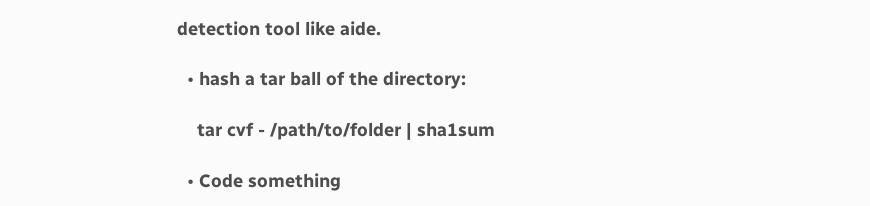detection tool like aide.

  • hash a tar ball of the directory:

    tar cvf - /path/to/folder | sha1sum

  • Code something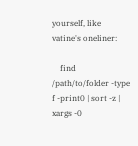yourself, like vatine's oneliner:

    find /path/to/folder -type f -print0 | sort -z | xargs -0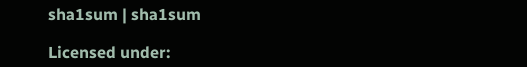sha1sum | sha1sum

Licensed under: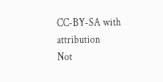CC-BY-SA with attribution
Not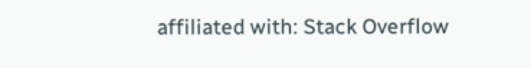affiliated with: Stack Overflow